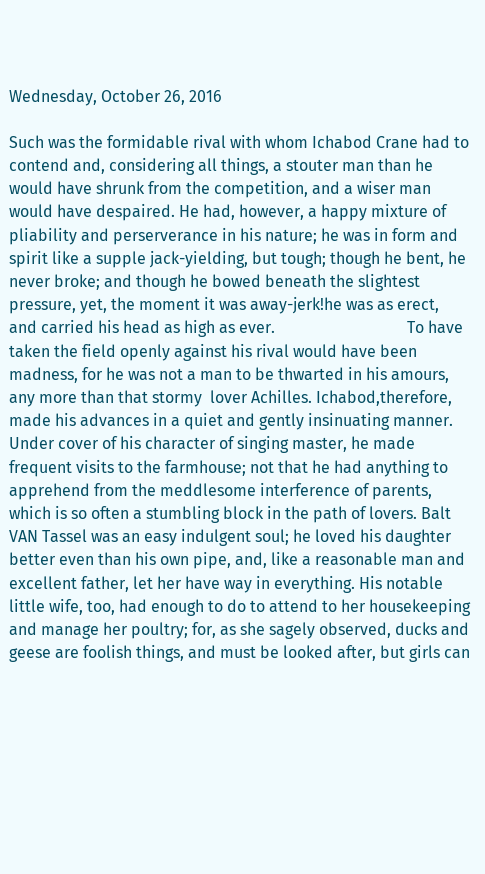Wednesday, October 26, 2016

Such was the formidable rival with whom Ichabod Crane had to contend and, considering all things, a stouter man than he would have shrunk from the competition, and a wiser man would have despaired. He had, however, a happy mixture of pliability and perserverance in his nature; he was in form and spirit like a supple jack-yielding, but tough; though he bent, he never broke; and though he bowed beneath the slightest pressure, yet, the moment it was away-jerk!he was as erect, and carried his head as high as ever.                                 To have taken the field openly against his rival would have been madness, for he was not a man to be thwarted in his amours, any more than that stormy  lover Achilles. Ichabod,therefore, made his advances in a quiet and gently insinuating manner. Under cover of his character of singing master, he made frequent visits to the farmhouse; not that he had anything to apprehend from the meddlesome interference of parents, which is so often a stumbling block in the path of lovers. Balt VAN Tassel was an easy indulgent soul; he loved his daughter better even than his own pipe, and, like a reasonable man and excellent father, let her have way in everything. His notable little wife, too, had enough to do to attend to her housekeeping and manage her poultry; for, as she sagely observed, ducks and geese are foolish things, and must be looked after, but girls can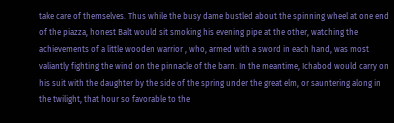take care of themselves. Thus while the busy dame bustled about the spinning wheel at one end of the piazza, honest Balt would sit smoking his evening pipe at the other, watching the achievements of a little wooden warrior , who, armed with a sword in each hand, was most valiantly fighting the wind on the pinnacle of the barn. In the meantime, Ichabod would carry on his suit with the daughter by the side of the spring under the great elm, or sauntering along in the twilight, that hour so favorable to the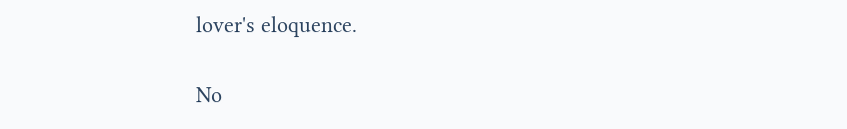lover's eloquence.

No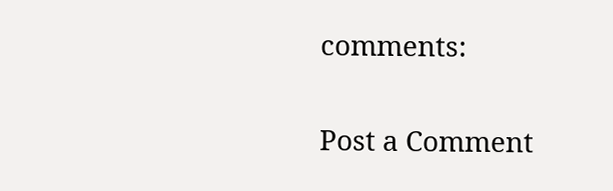comments:

Post a Comment